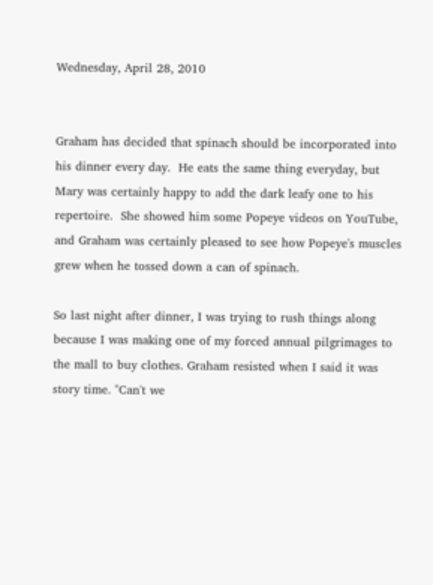Wednesday, April 28, 2010


Graham has decided that spinach should be incorporated into his dinner every day.  He eats the same thing everyday, but Mary was certainly happy to add the dark leafy one to his repertoire.  She showed him some Popeye videos on YouTube, and Graham was certainly pleased to see how Popeye's muscles grew when he tossed down a can of spinach.

So last night after dinner, I was trying to rush things along because I was making one of my forced annual pilgrimages to the mall to buy clothes. Graham resisted when I said it was story time. "Can't we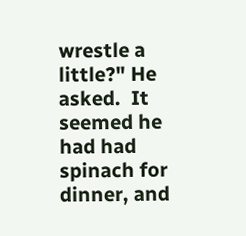wrestle a little?" He asked.  It seemed he had had spinach for dinner, and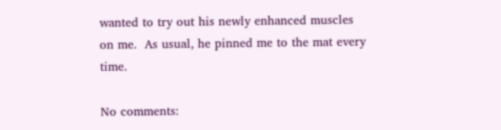wanted to try out his newly enhanced muscles on me.  As usual, he pinned me to the mat every time.

No comments: